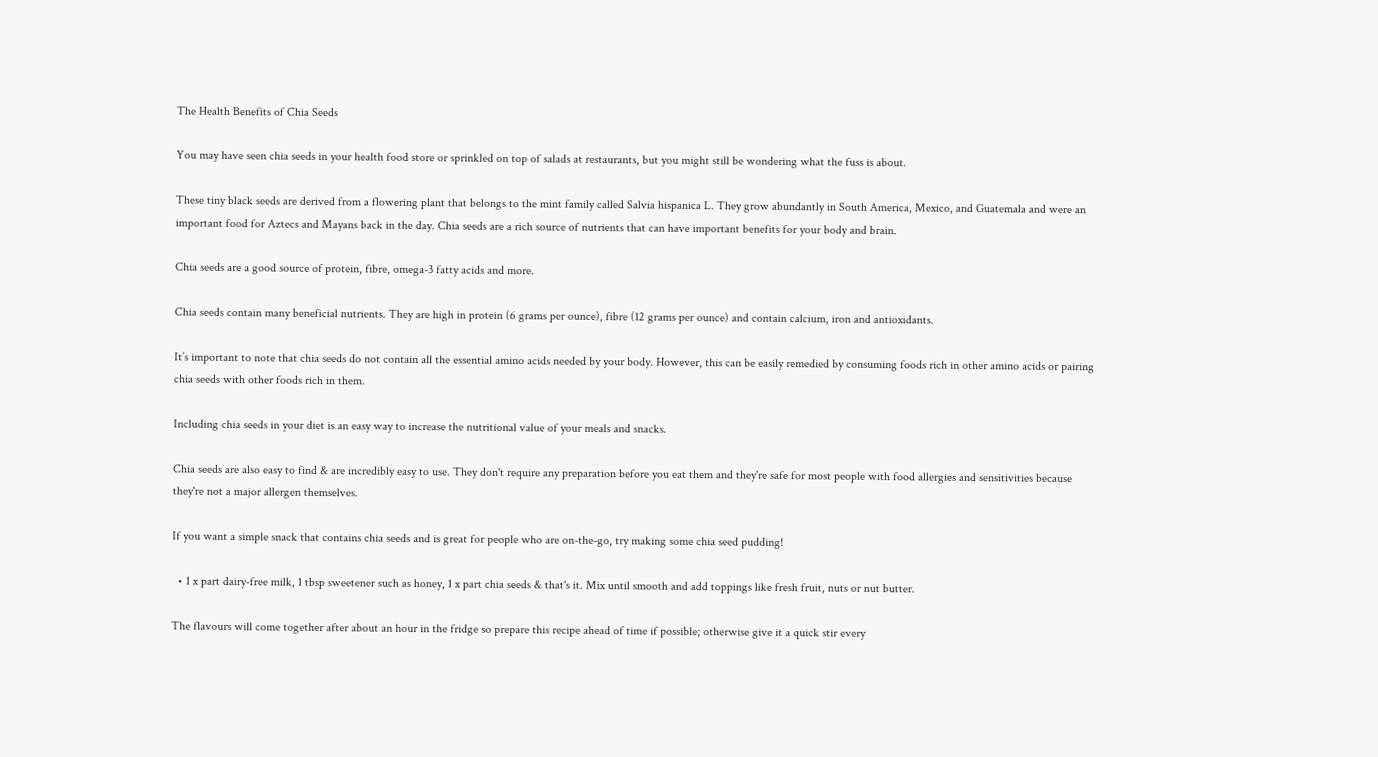The Health Benefits of Chia Seeds

You may have seen chia seeds in your health food store or sprinkled on top of salads at restaurants, but you might still be wondering what the fuss is about.

These tiny black seeds are derived from a flowering plant that belongs to the mint family called Salvia hispanica L. They grow abundantly in South America, Mexico, and Guatemala and were an important food for Aztecs and Mayans back in the day. Chia seeds are a rich source of nutrients that can have important benefits for your body and brain.

Chia seeds are a good source of protein, fibre, omega-3 fatty acids and more.

Chia seeds contain many beneficial nutrients. They are high in protein (6 grams per ounce), fibre (12 grams per ounce) and contain calcium, iron and antioxidants.

It’s important to note that chia seeds do not contain all the essential amino acids needed by your body. However, this can be easily remedied by consuming foods rich in other amino acids or pairing chia seeds with other foods rich in them.

Including chia seeds in your diet is an easy way to increase the nutritional value of your meals and snacks.

Chia seeds are also easy to find & are incredibly easy to use. They don't require any preparation before you eat them and they're safe for most people with food allergies and sensitivities because they're not a major allergen themselves.

If you want a simple snack that contains chia seeds and is great for people who are on-the-go, try making some chia seed pudding!

  • 1 x part dairy-free milk, 1 tbsp sweetener such as honey, 1 x part chia seeds & that's it. Mix until smooth and add toppings like fresh fruit, nuts or nut butter.

The flavours will come together after about an hour in the fridge so prepare this recipe ahead of time if possible; otherwise give it a quick stir every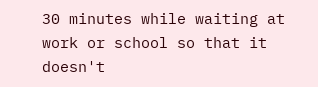30 minutes while waiting at work or school so that it doesn't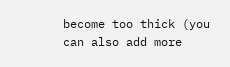become too thick (you can also add more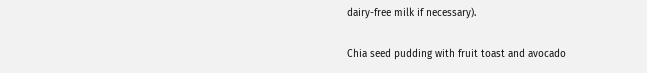dairy-free milk if necessary).

Chia seed pudding with fruit toast and avocado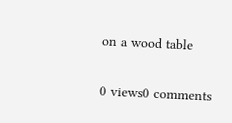on a wood table

0 views0 comments